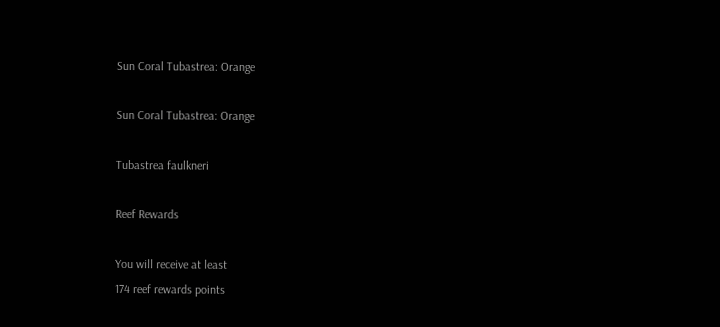Sun Coral Tubastrea: Orange

Sun Coral Tubastrea: Orange

Tubastrea faulkneri

Reef Rewards

You will receive at least
174 reef rewards points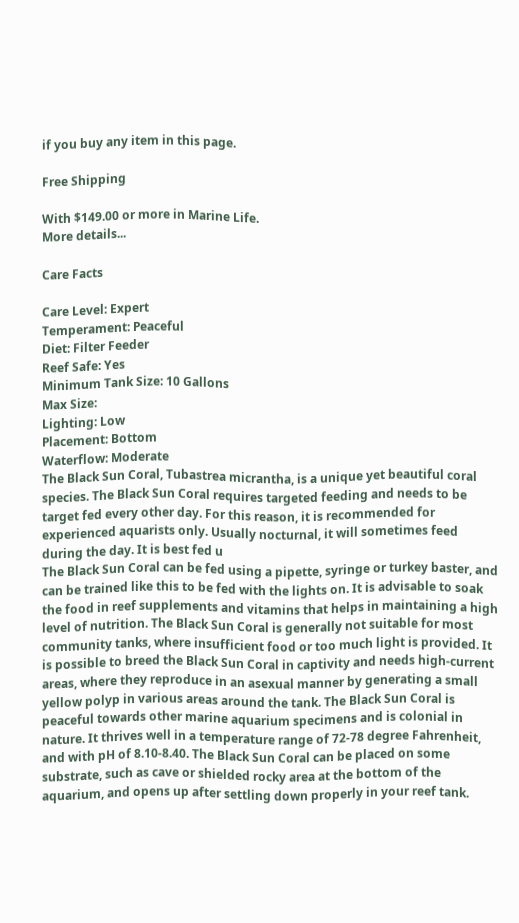if you buy any item in this page.

Free Shipping

With $149.00 or more in Marine Life.
More details...

Care Facts

Care Level: Expert
Temperament: Peaceful
Diet: Filter Feeder
Reef Safe: Yes
Minimum Tank Size: 10 Gallons
Max Size:
Lighting: Low
Placement: Bottom
Waterflow: Moderate
The Black Sun Coral, Tubastrea micrantha, is a unique yet beautiful coral species. The Black Sun Coral requires targeted feeding and needs to be target fed every other day. For this reason, it is recommended for experienced aquarists only. Usually nocturnal, it will sometimes feed during the day. It is best fed u
The Black Sun Coral can be fed using a pipette, syringe or turkey baster, and can be trained like this to be fed with the lights on. It is advisable to soak the food in reef supplements and vitamins that helps in maintaining a high level of nutrition. The Black Sun Coral is generally not suitable for most community tanks, where insufficient food or too much light is provided. It is possible to breed the Black Sun Coral in captivity and needs high-current areas, where they reproduce in an asexual manner by generating a small yellow polyp in various areas around the tank. The Black Sun Coral is peaceful towards other marine aquarium specimens and is colonial in nature. It thrives well in a temperature range of 72-78 degree Fahrenheit, and with pH of 8.10-8.40. The Black Sun Coral can be placed on some substrate, such as cave or shielded rocky area at the bottom of the aquarium, and opens up after settling down properly in your reef tank.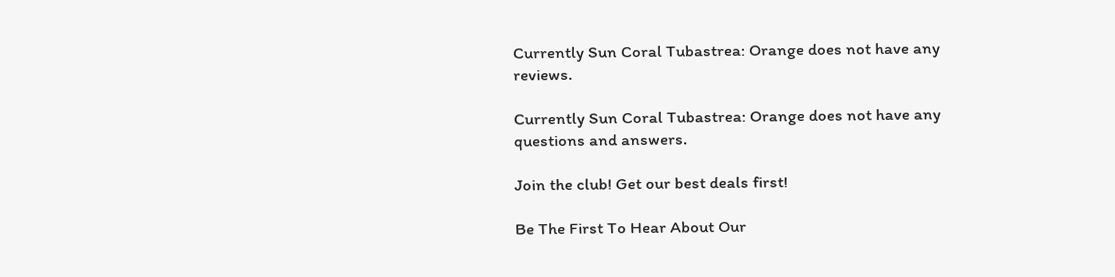Currently Sun Coral Tubastrea: Orange does not have any reviews.

Currently Sun Coral Tubastrea: Orange does not have any questions and answers.

Join the club! Get our best deals first!

Be The First To Hear About Our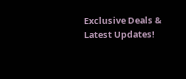Exclusive Deals & Latest Updates!